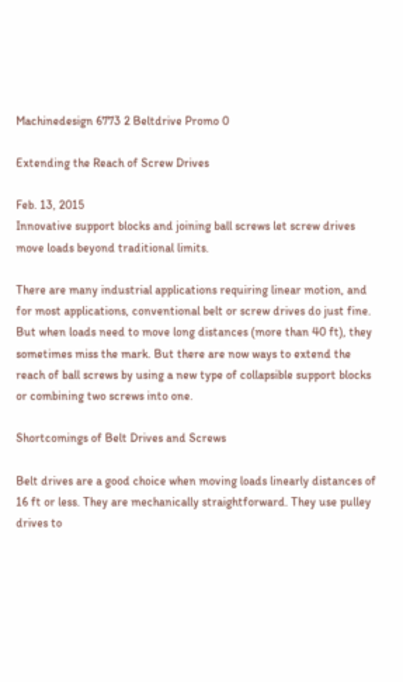Machinedesign 6773 2 Beltdrive Promo 0

Extending the Reach of Screw Drives

Feb. 13, 2015
Innovative support blocks and joining ball screws let screw drives move loads beyond traditional limits.

There are many industrial applications requiring linear motion, and for most applications, conventional belt or screw drives do just fine. But when loads need to move long distances (more than 40 ft), they sometimes miss the mark. But there are now ways to extend the reach of ball screws by using a new type of collapsible support blocks or combining two screws into one.

Shortcomings of Belt Drives and Screws

Belt drives are a good choice when moving loads linearly distances of 16 ft or less. They are mechanically straightforward. They use pulley drives to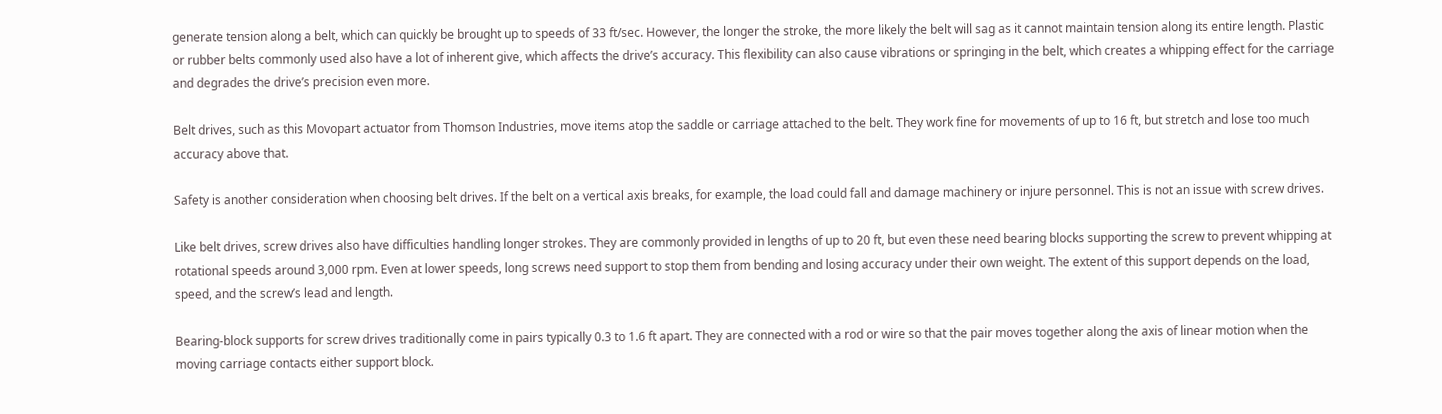generate tension along a belt, which can quickly be brought up to speeds of 33 ft/sec. However, the longer the stroke, the more likely the belt will sag as it cannot maintain tension along its entire length. Plastic or rubber belts commonly used also have a lot of inherent give, which affects the drive’s accuracy. This flexibility can also cause vibrations or springing in the belt, which creates a whipping effect for the carriage and degrades the drive’s precision even more.

Belt drives, such as this Movopart actuator from Thomson Industries, move items atop the saddle or carriage attached to the belt. They work fine for movements of up to 16 ft, but stretch and lose too much accuracy above that.

Safety is another consideration when choosing belt drives. If the belt on a vertical axis breaks, for example, the load could fall and damage machinery or injure personnel. This is not an issue with screw drives.

Like belt drives, screw drives also have difficulties handling longer strokes. They are commonly provided in lengths of up to 20 ft, but even these need bearing blocks supporting the screw to prevent whipping at rotational speeds around 3,000 rpm. Even at lower speeds, long screws need support to stop them from bending and losing accuracy under their own weight. The extent of this support depends on the load, speed, and the screw’s lead and length.

Bearing-block supports for screw drives traditionally come in pairs typically 0.3 to 1.6 ft apart. They are connected with a rod or wire so that the pair moves together along the axis of linear motion when the moving carriage contacts either support block.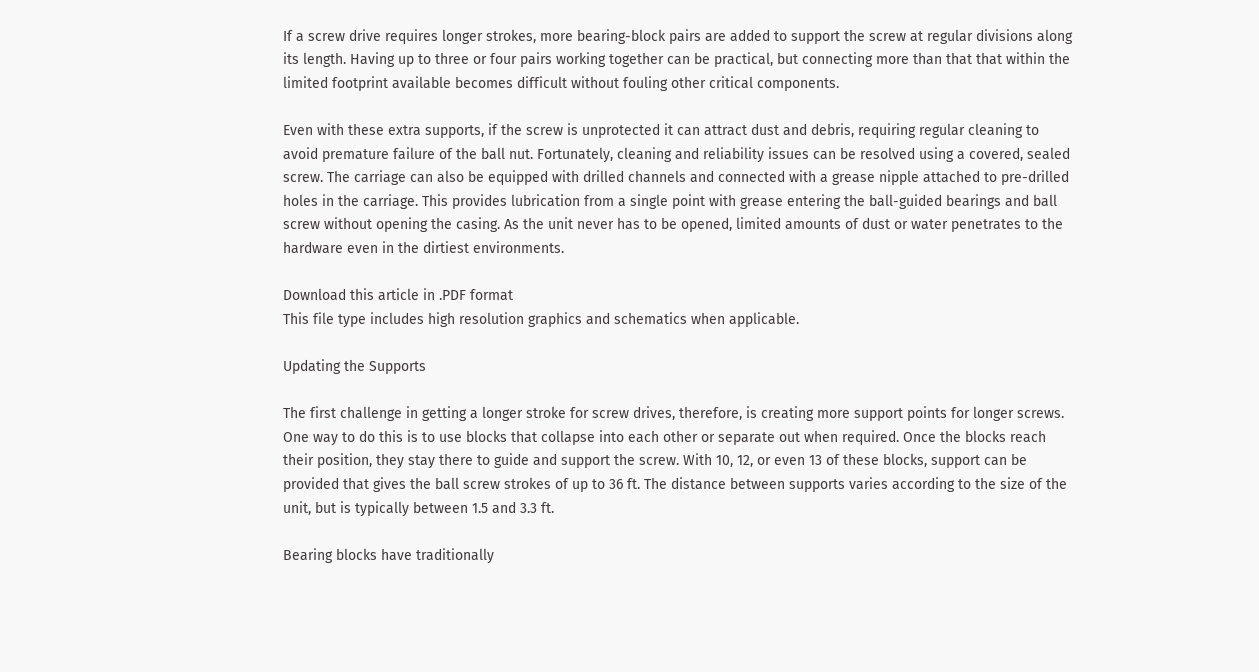If a screw drive requires longer strokes, more bearing-block pairs are added to support the screw at regular divisions along its length. Having up to three or four pairs working together can be practical, but connecting more than that that within the limited footprint available becomes difficult without fouling other critical components.

Even with these extra supports, if the screw is unprotected it can attract dust and debris, requiring regular cleaning to avoid premature failure of the ball nut. Fortunately, cleaning and reliability issues can be resolved using a covered, sealed screw. The carriage can also be equipped with drilled channels and connected with a grease nipple attached to pre-drilled holes in the carriage. This provides lubrication from a single point with grease entering the ball-guided bearings and ball screw without opening the casing. As the unit never has to be opened, limited amounts of dust or water penetrates to the hardware even in the dirtiest environments.

Download this article in .PDF format
This file type includes high resolution graphics and schematics when applicable.

Updating the Supports

The first challenge in getting a longer stroke for screw drives, therefore, is creating more support points for longer screws. One way to do this is to use blocks that collapse into each other or separate out when required. Once the blocks reach their position, they stay there to guide and support the screw. With 10, 12, or even 13 of these blocks, support can be provided that gives the ball screw strokes of up to 36 ft. The distance between supports varies according to the size of the unit, but is typically between 1.5 and 3.3 ft.

Bearing blocks have traditionally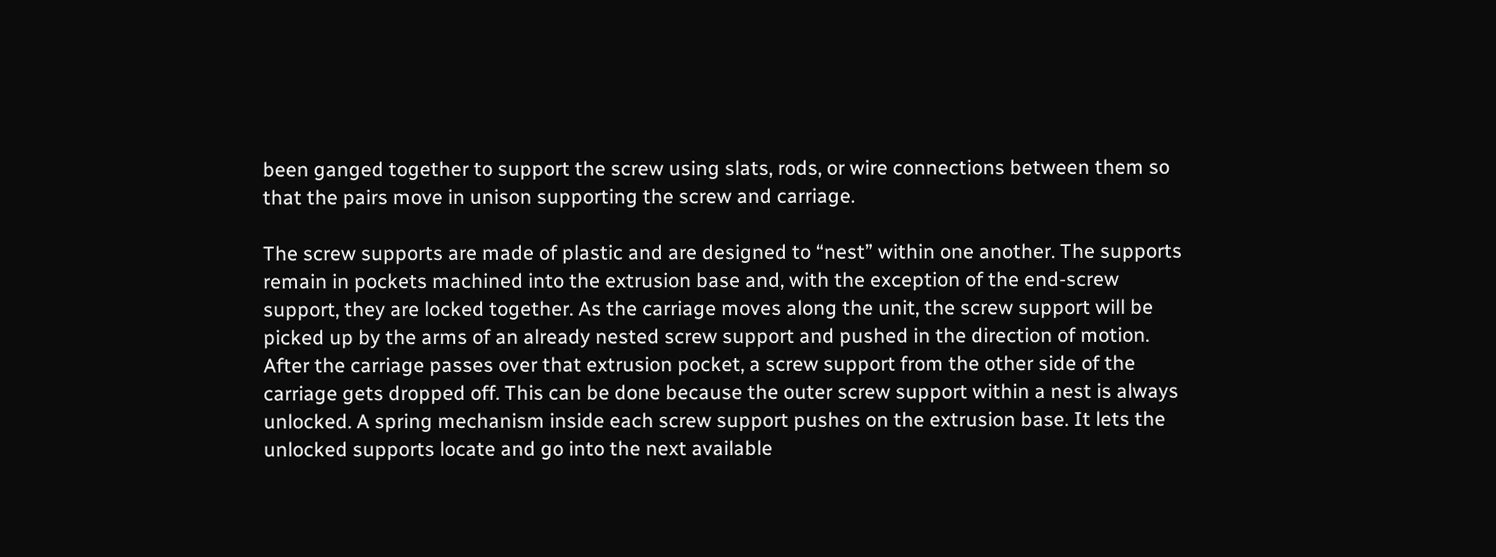been ganged together to support the screw using slats, rods, or wire connections between them so that the pairs move in unison supporting the screw and carriage.

The screw supports are made of plastic and are designed to “nest” within one another. The supports remain in pockets machined into the extrusion base and, with the exception of the end-screw support, they are locked together. As the carriage moves along the unit, the screw support will be picked up by the arms of an already nested screw support and pushed in the direction of motion. After the carriage passes over that extrusion pocket, a screw support from the other side of the carriage gets dropped off. This can be done because the outer screw support within a nest is always unlocked. A spring mechanism inside each screw support pushes on the extrusion base. It lets the unlocked supports locate and go into the next available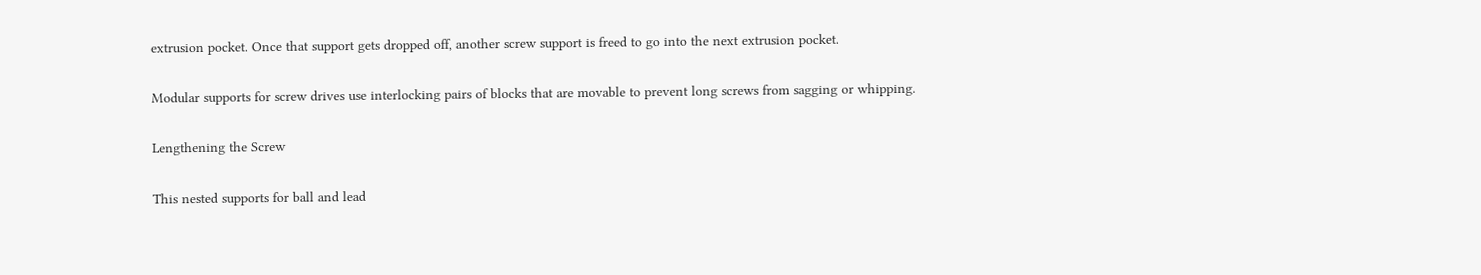extrusion pocket. Once that support gets dropped off, another screw support is freed to go into the next extrusion pocket.

Modular supports for screw drives use interlocking pairs of blocks that are movable to prevent long screws from sagging or whipping.

Lengthening the Screw

This nested supports for ball and lead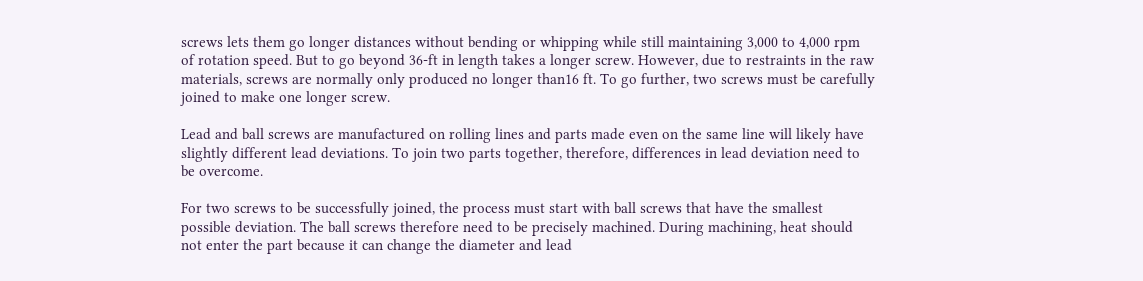screws lets them go longer distances without bending or whipping while still maintaining 3,000 to 4,000 rpm of rotation speed. But to go beyond 36-ft in length takes a longer screw. However, due to restraints in the raw materials, screws are normally only produced no longer than16 ft. To go further, two screws must be carefully joined to make one longer screw.

Lead and ball screws are manufactured on rolling lines and parts made even on the same line will likely have slightly different lead deviations. To join two parts together, therefore, differences in lead deviation need to be overcome.

For two screws to be successfully joined, the process must start with ball screws that have the smallest possible deviation. The ball screws therefore need to be precisely machined. During machining, heat should not enter the part because it can change the diameter and lead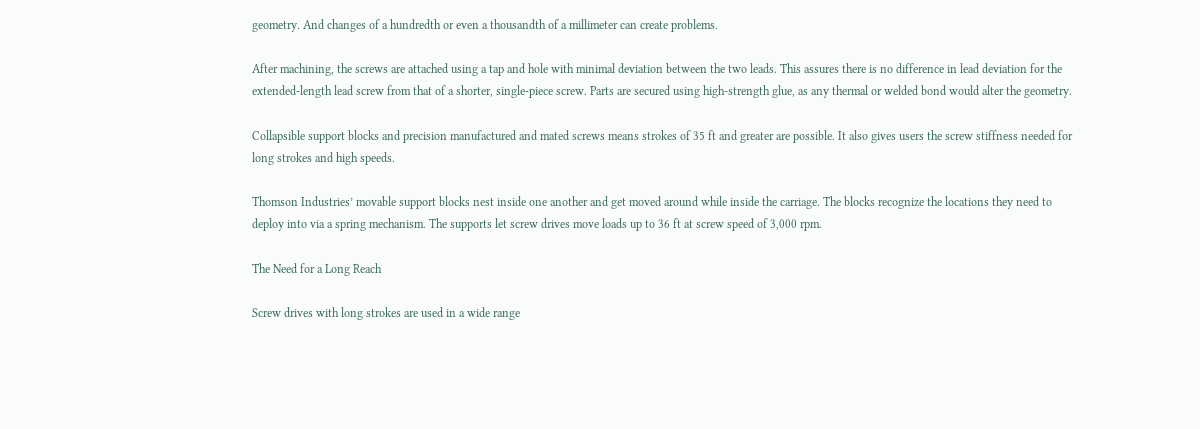geometry. And changes of a hundredth or even a thousandth of a millimeter can create problems.

After machining, the screws are attached using a tap and hole with minimal deviation between the two leads. This assures there is no difference in lead deviation for the extended-length lead screw from that of a shorter, single-piece screw. Parts are secured using high-strength glue, as any thermal or welded bond would alter the geometry.

Collapsible support blocks and precision manufactured and mated screws means strokes of 35 ft and greater are possible. It also gives users the screw stiffness needed for long strokes and high speeds.

Thomson Industries’ movable support blocks nest inside one another and get moved around while inside the carriage. The blocks recognize the locations they need to deploy into via a spring mechanism. The supports let screw drives move loads up to 36 ft at screw speed of 3,000 rpm.

The Need for a Long Reach

Screw drives with long strokes are used in a wide range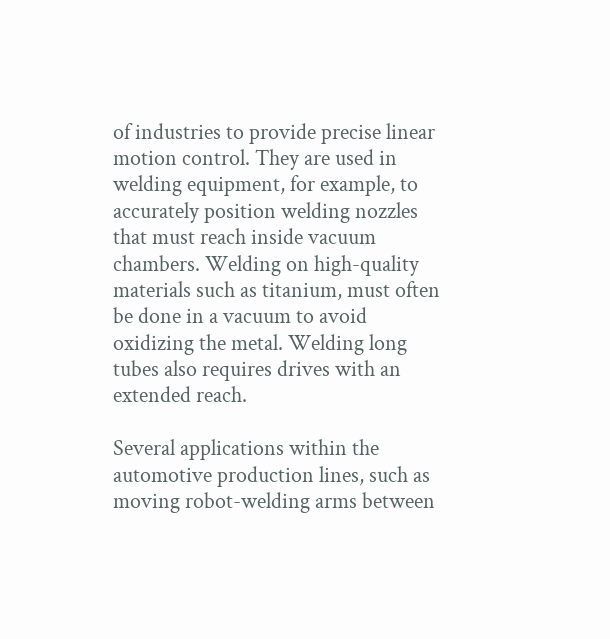of industries to provide precise linear motion control. They are used in welding equipment, for example, to accurately position welding nozzles that must reach inside vacuum chambers. Welding on high-quality materials such as titanium, must often be done in a vacuum to avoid oxidizing the metal. Welding long tubes also requires drives with an extended reach.

Several applications within the automotive production lines, such as moving robot-welding arms between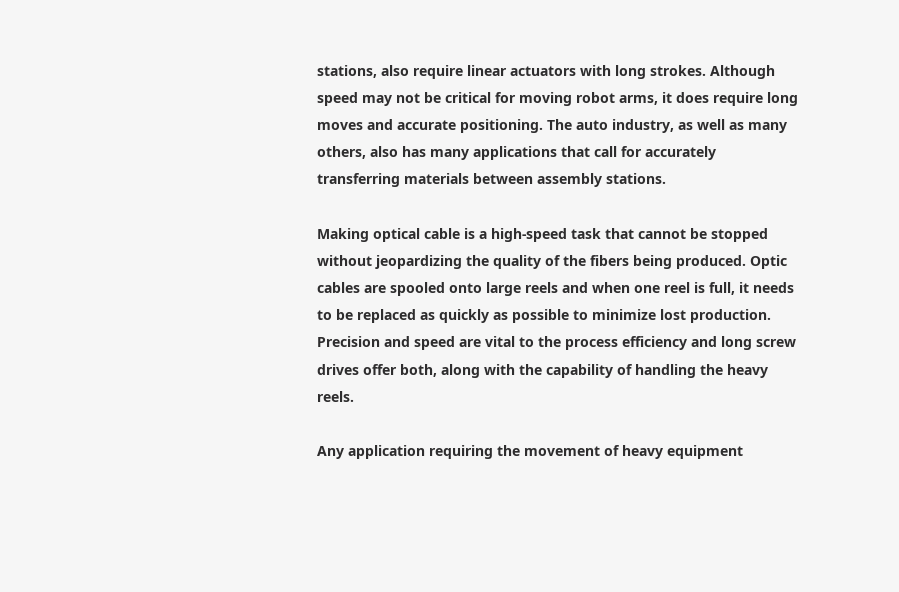stations, also require linear actuators with long strokes. Although speed may not be critical for moving robot arms, it does require long moves and accurate positioning. The auto industry, as well as many others, also has many applications that call for accurately transferring materials between assembly stations.

Making optical cable is a high-speed task that cannot be stopped without jeopardizing the quality of the fibers being produced. Optic cables are spooled onto large reels and when one reel is full, it needs to be replaced as quickly as possible to minimize lost production. Precision and speed are vital to the process efficiency and long screw drives offer both, along with the capability of handling the heavy reels.

Any application requiring the movement of heavy equipment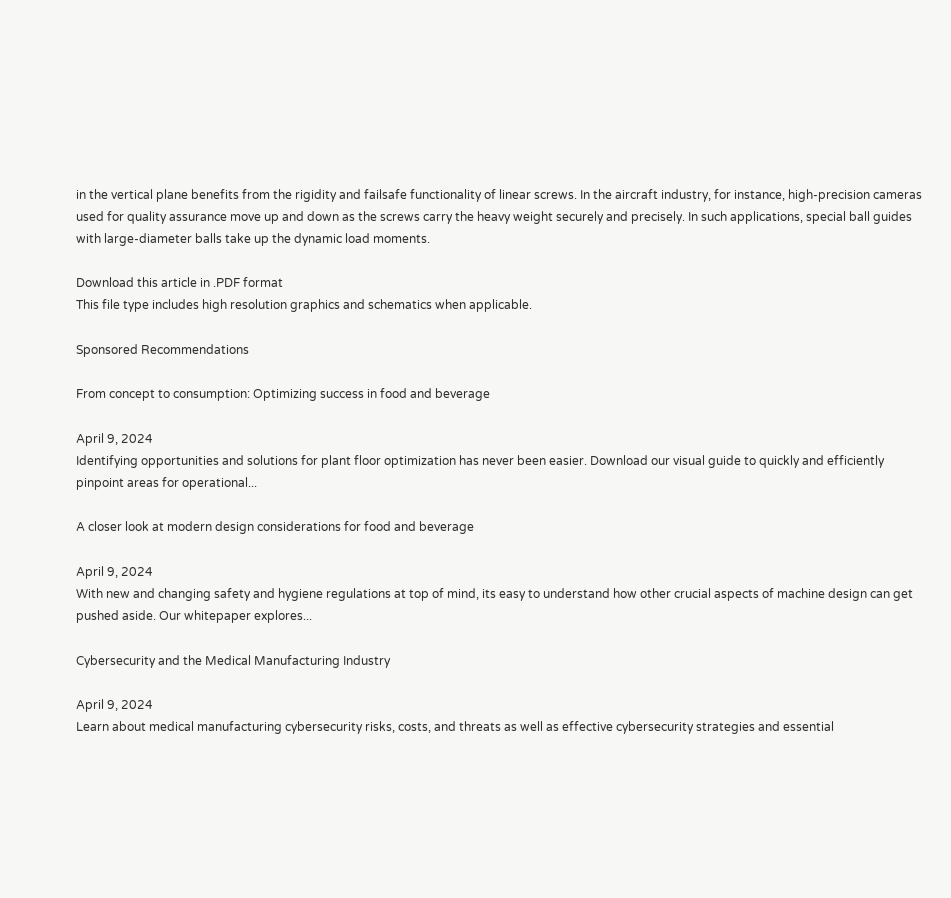in the vertical plane benefits from the rigidity and failsafe functionality of linear screws. In the aircraft industry, for instance, high-precision cameras used for quality assurance move up and down as the screws carry the heavy weight securely and precisely. In such applications, special ball guides with large-diameter balls take up the dynamic load moments.

Download this article in .PDF format
This file type includes high resolution graphics and schematics when applicable.

Sponsored Recommendations

From concept to consumption: Optimizing success in food and beverage

April 9, 2024
Identifying opportunities and solutions for plant floor optimization has never been easier. Download our visual guide to quickly and efficiently pinpoint areas for operational...

A closer look at modern design considerations for food and beverage

April 9, 2024
With new and changing safety and hygiene regulations at top of mind, its easy to understand how other crucial aspects of machine design can get pushed aside. Our whitepaper explores...

Cybersecurity and the Medical Manufacturing Industry

April 9, 2024
Learn about medical manufacturing cybersecurity risks, costs, and threats as well as effective cybersecurity strategies and essential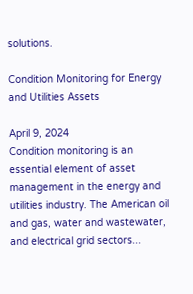solutions.

Condition Monitoring for Energy and Utilities Assets

April 9, 2024
Condition monitoring is an essential element of asset management in the energy and utilities industry. The American oil and gas, water and wastewater, and electrical grid sectors...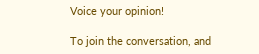Voice your opinion!

To join the conversation, and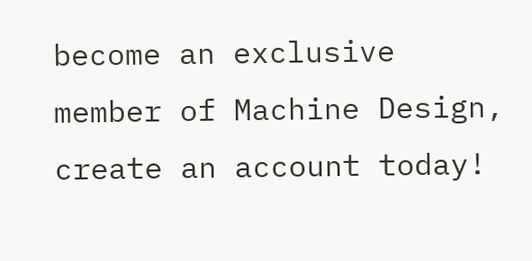become an exclusive member of Machine Design, create an account today!